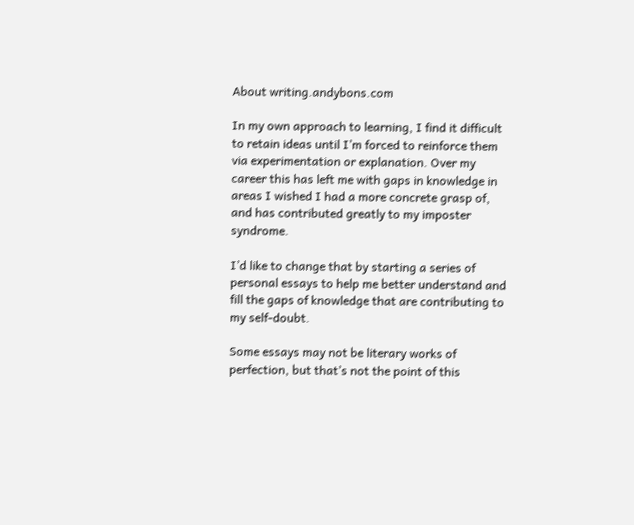About writing.andybons.com

In my own approach to learning, I find it difficult to retain ideas until I’m forced to reinforce them via experimentation or explanation. Over my career this has left me with gaps in knowledge in areas I wished I had a more concrete grasp of, and has contributed greatly to my imposter syndrome.

I’d like to change that by starting a series of personal essays to help me better understand and fill the gaps of knowledge that are contributing to my self-doubt.

Some essays may not be literary works of perfection, but that’s not the point of this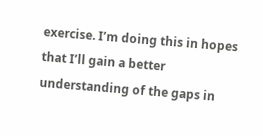exercise. I’m doing this in hopes that I’ll gain a better understanding of the gaps in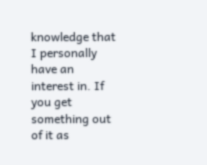knowledge that I personally have an interest in. If you get something out of it as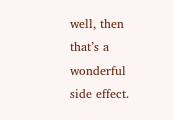well, then that’s a wonderful side effect.